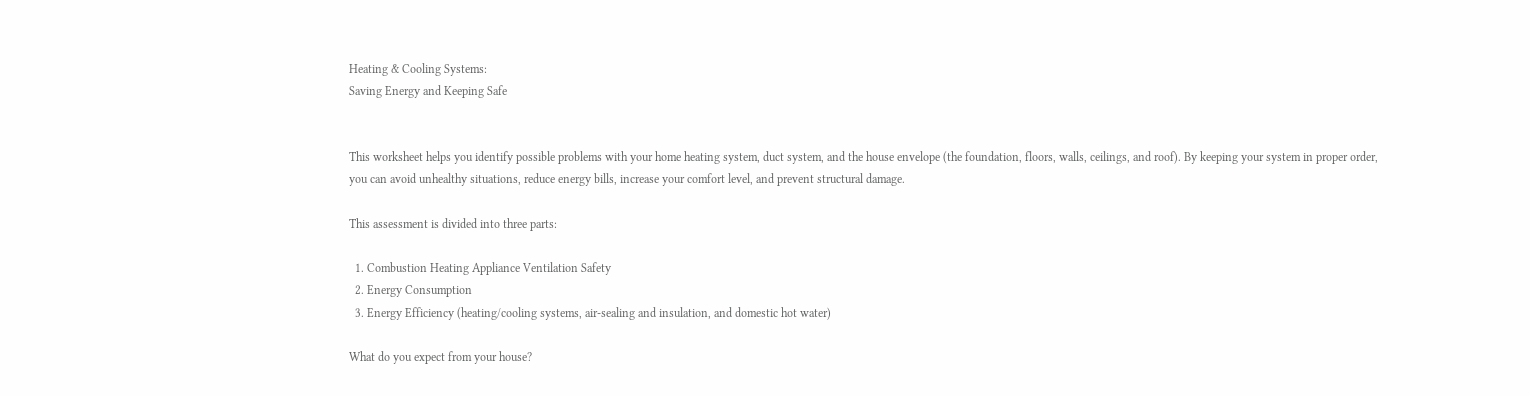Heating & Cooling Systems:
Saving Energy and Keeping Safe


This worksheet helps you identify possible problems with your home heating system, duct system, and the house envelope (the foundation, floors, walls, ceilings, and roof). By keeping your system in proper order, you can avoid unhealthy situations, reduce energy bills, increase your comfort level, and prevent structural damage.

This assessment is divided into three parts:

  1. Combustion Heating Appliance Ventilation Safety
  2. Energy Consumption
  3. Energy Efficiency (heating/cooling systems, air-sealing and insulation, and domestic hot water)

What do you expect from your house?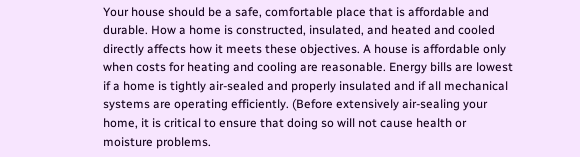Your house should be a safe, comfortable place that is affordable and durable. How a home is constructed, insulated, and heated and cooled directly affects how it meets these objectives. A house is affordable only when costs for heating and cooling are reasonable. Energy bills are lowest if a home is tightly air-sealed and properly insulated and if all mechanical systems are operating efficiently. (Before extensively air-sealing your home, it is critical to ensure that doing so will not cause health or moisture problems.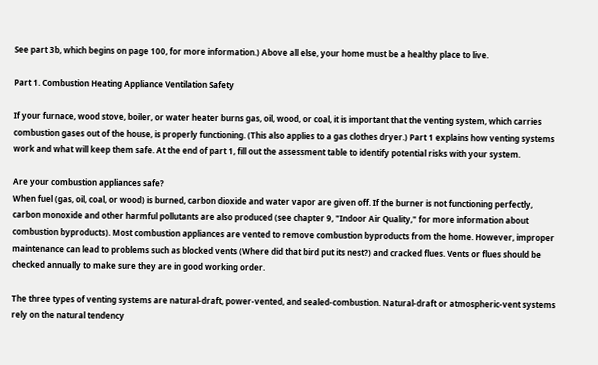See part 3b, which begins on page 100, for more information.) Above all else, your home must be a healthy place to live.

Part 1. Combustion Heating Appliance Ventilation Safety

If your furnace, wood stove, boiler, or water heater burns gas, oil, wood, or coal, it is important that the venting system, which carries combustion gases out of the house, is properly functioning. (This also applies to a gas clothes dryer.) Part 1 explains how venting systems work and what will keep them safe. At the end of part 1, fill out the assessment table to identify potential risks with your system.

Are your combustion appliances safe?
When fuel (gas, oil, coal, or wood) is burned, carbon dioxide and water vapor are given off. If the burner is not functioning perfectly, carbon monoxide and other harmful pollutants are also produced (see chapter 9, "Indoor Air Quality," for more information about combustion byproducts). Most combustion appliances are vented to remove combustion byproducts from the home. However, improper maintenance can lead to problems such as blocked vents (Where did that bird put its nest?) and cracked flues. Vents or flues should be checked annually to make sure they are in good working order.

The three types of venting systems are natural-draft, power-vented, and sealed-combustion. Natural-draft or atmospheric-vent systems rely on the natural tendency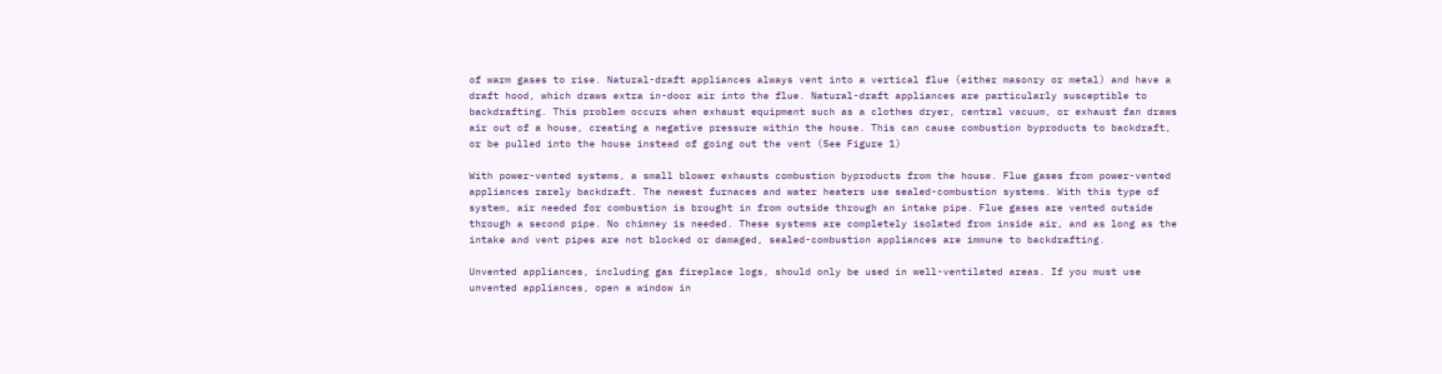of warm gases to rise. Natural-draft appliances always vent into a vertical flue (either masonry or metal) and have a draft hood, which draws extra in-door air into the flue. Natural-draft appliances are particularly susceptible to backdrafting. This problem occurs when exhaust equipment such as a clothes dryer, central vacuum, or exhaust fan draws air out of a house, creating a negative pressure within the house. This can cause combustion byproducts to backdraft, or be pulled into the house instead of going out the vent (See Figure 1)

With power-vented systems, a small blower exhausts combustion byproducts from the house. Flue gases from power-vented appliances rarely backdraft. The newest furnaces and water heaters use sealed-combustion systems. With this type of system, air needed for combustion is brought in from outside through an intake pipe. Flue gases are vented outside through a second pipe. No chimney is needed. These systems are completely isolated from inside air, and as long as the intake and vent pipes are not blocked or damaged, sealed-combustion appliances are immune to backdrafting.

Unvented appliances, including gas fireplace logs, should only be used in well-ventilated areas. If you must use unvented appliances, open a window in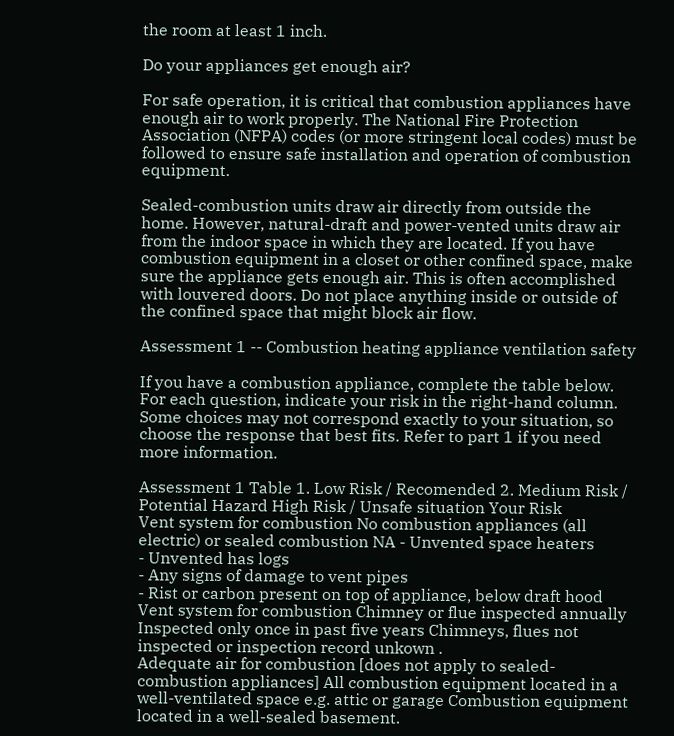the room at least 1 inch.

Do your appliances get enough air?

For safe operation, it is critical that combustion appliances have enough air to work properly. The National Fire Protection Association (NFPA) codes (or more stringent local codes) must be followed to ensure safe installation and operation of combustion equipment.

Sealed-combustion units draw air directly from outside the home. However, natural-draft and power-vented units draw air from the indoor space in which they are located. If you have combustion equipment in a closet or other confined space, make sure the appliance gets enough air. This is often accomplished with louvered doors. Do not place anything inside or outside of the confined space that might block air flow.

Assessment 1 -- Combustion heating appliance ventilation safety

If you have a combustion appliance, complete the table below. For each question, indicate your risk in the right-hand column. Some choices may not correspond exactly to your situation, so choose the response that best fits. Refer to part 1 if you need more information.

Assessment 1 Table 1. Low Risk / Recomended 2. Medium Risk / Potential Hazard High Risk / Unsafe situation Your Risk
Vent system for combustion No combustion appliances (all electric) or sealed combustion NA - Unvented space heaters
- Unvented has logs
- Any signs of damage to vent pipes
- Rist or carbon present on top of appliance, below draft hood
Vent system for combustion Chimney or flue inspected annually Inspected only once in past five years Chimneys, flues not inspected or inspection record unkown .
Adequate air for combustion [does not apply to sealed-combustion appliances] All combustion equipment located in a well-ventilated space e.g. attic or garage Combustion equipment located in a well-sealed basement.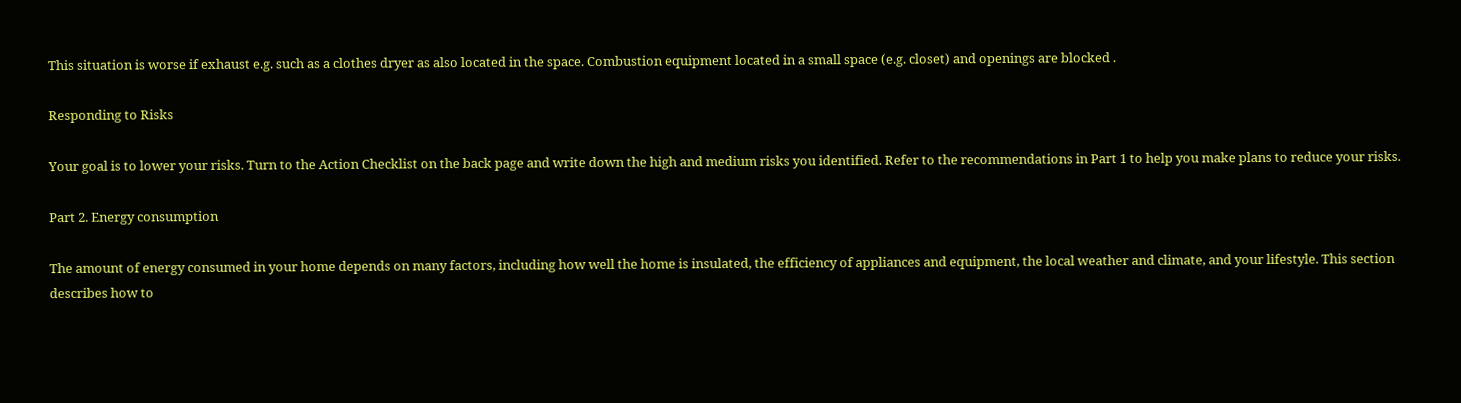This situation is worse if exhaust e.g. such as a clothes dryer as also located in the space. Combustion equipment located in a small space (e.g. closet) and openings are blocked .

Responding to Risks

Your goal is to lower your risks. Turn to the Action Checklist on the back page and write down the high and medium risks you identified. Refer to the recommendations in Part 1 to help you make plans to reduce your risks.

Part 2. Energy consumption

The amount of energy consumed in your home depends on many factors, including how well the home is insulated, the efficiency of appliances and equipment, the local weather and climate, and your lifestyle. This section describes how to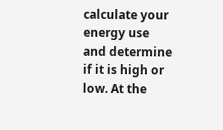calculate your energy use and determine if it is high or low. At the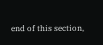end of this section,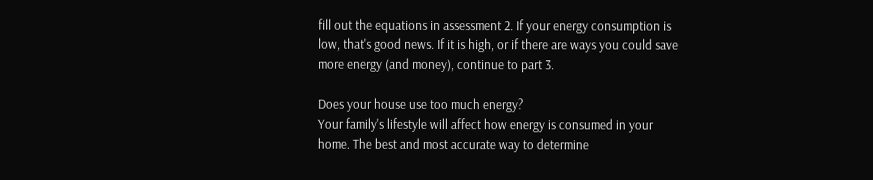fill out the equations in assessment 2. If your energy consumption is low, that's good news. If it is high, or if there are ways you could save more energy (and money), continue to part 3.

Does your house use too much energy?
Your family's lifestyle will affect how energy is consumed in your home. The best and most accurate way to determine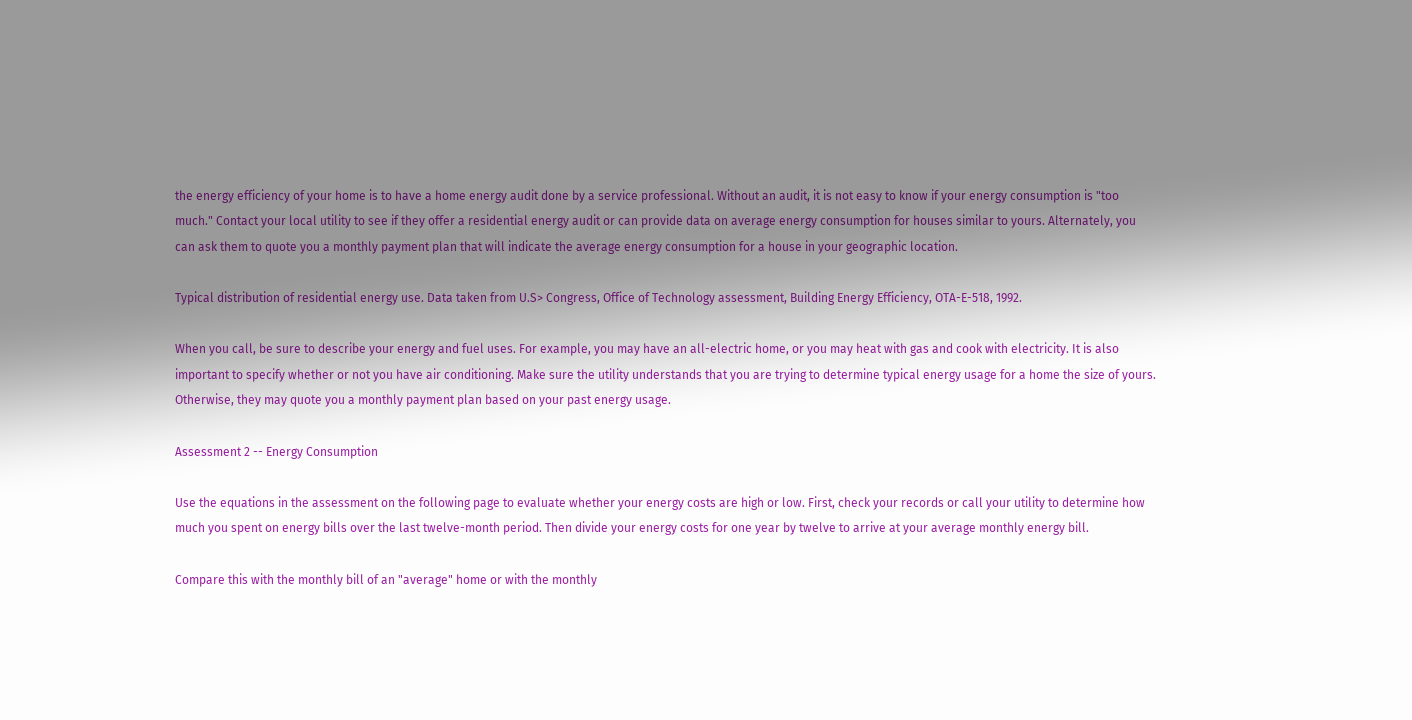the energy efficiency of your home is to have a home energy audit done by a service professional. Without an audit, it is not easy to know if your energy consumption is "too much." Contact your local utility to see if they offer a residential energy audit or can provide data on average energy consumption for houses similar to yours. Alternately, you can ask them to quote you a monthly payment plan that will indicate the average energy consumption for a house in your geographic location.

Typical distribution of residential energy use. Data taken from U.S> Congress, Office of Technology assessment, Building Energy Efficiency, OTA-E-518, 1992.

When you call, be sure to describe your energy and fuel uses. For example, you may have an all-electric home, or you may heat with gas and cook with electricity. It is also important to specify whether or not you have air conditioning. Make sure the utility understands that you are trying to determine typical energy usage for a home the size of yours. Otherwise, they may quote you a monthly payment plan based on your past energy usage.

Assessment 2 -- Energy Consumption

Use the equations in the assessment on the following page to evaluate whether your energy costs are high or low. First, check your records or call your utility to determine how much you spent on energy bills over the last twelve-month period. Then divide your energy costs for one year by twelve to arrive at your average monthly energy bill.

Compare this with the monthly bill of an "average" home or with the monthly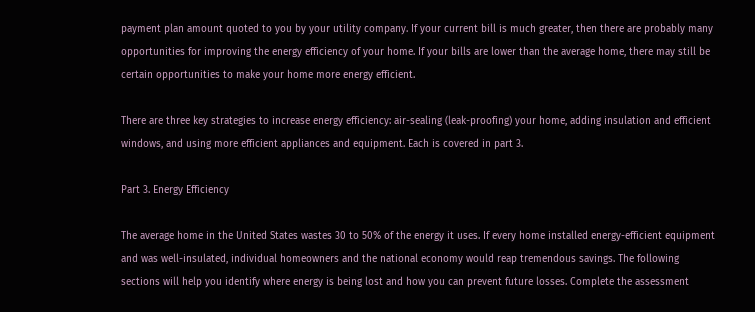payment plan amount quoted to you by your utility company. If your current bill is much greater, then there are probably many opportunities for improving the energy efficiency of your home. If your bills are lower than the average home, there may still be certain opportunities to make your home more energy efficient.

There are three key strategies to increase energy efficiency: air-sealing (leak-proofing) your home, adding insulation and efficient windows, and using more efficient appliances and equipment. Each is covered in part 3.

Part 3. Energy Efficiency

The average home in the United States wastes 30 to 50% of the energy it uses. If every home installed energy-efficient equipment and was well-insulated, individual homeowners and the national economy would reap tremendous savings. The following sections will help you identify where energy is being lost and how you can prevent future losses. Complete the assessment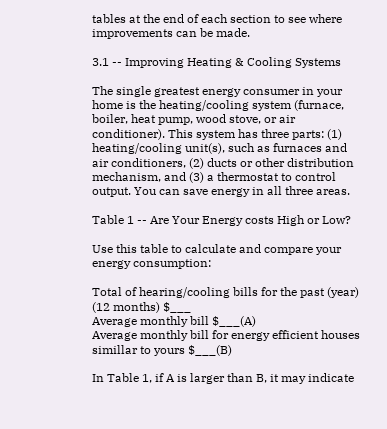tables at the end of each section to see where improvements can be made.

3.1 -- Improving Heating & Cooling Systems

The single greatest energy consumer in your home is the heating/cooling system (furnace, boiler, heat pump, wood stove, or air conditioner). This system has three parts: (1) heating/cooling unit(s), such as furnaces and air conditioners, (2) ducts or other distribution mechanism, and (3) a thermostat to control output. You can save energy in all three areas.

Table 1 -- Are Your Energy costs High or Low?

Use this table to calculate and compare your energy consumption:

Total of hearing/cooling bills for the past (year) (12 months) $___
Average monthly bill $___(A)
Average monthly bill for energy efficient houses simillar to yours $___(B)

In Table 1, if A is larger than B, it may indicate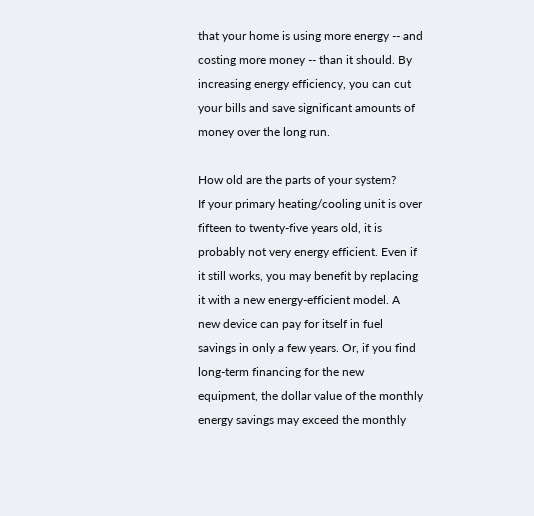that your home is using more energy -- and costing more money -- than it should. By increasing energy efficiency, you can cut your bills and save significant amounts of money over the long run.

How old are the parts of your system?
If your primary heating/cooling unit is over fifteen to twenty-five years old, it is probably not very energy efficient. Even if it still works, you may benefit by replacing it with a new energy-efficient model. A new device can pay for itself in fuel savings in only a few years. Or, if you find long-term financing for the new equipment, the dollar value of the monthly energy savings may exceed the monthly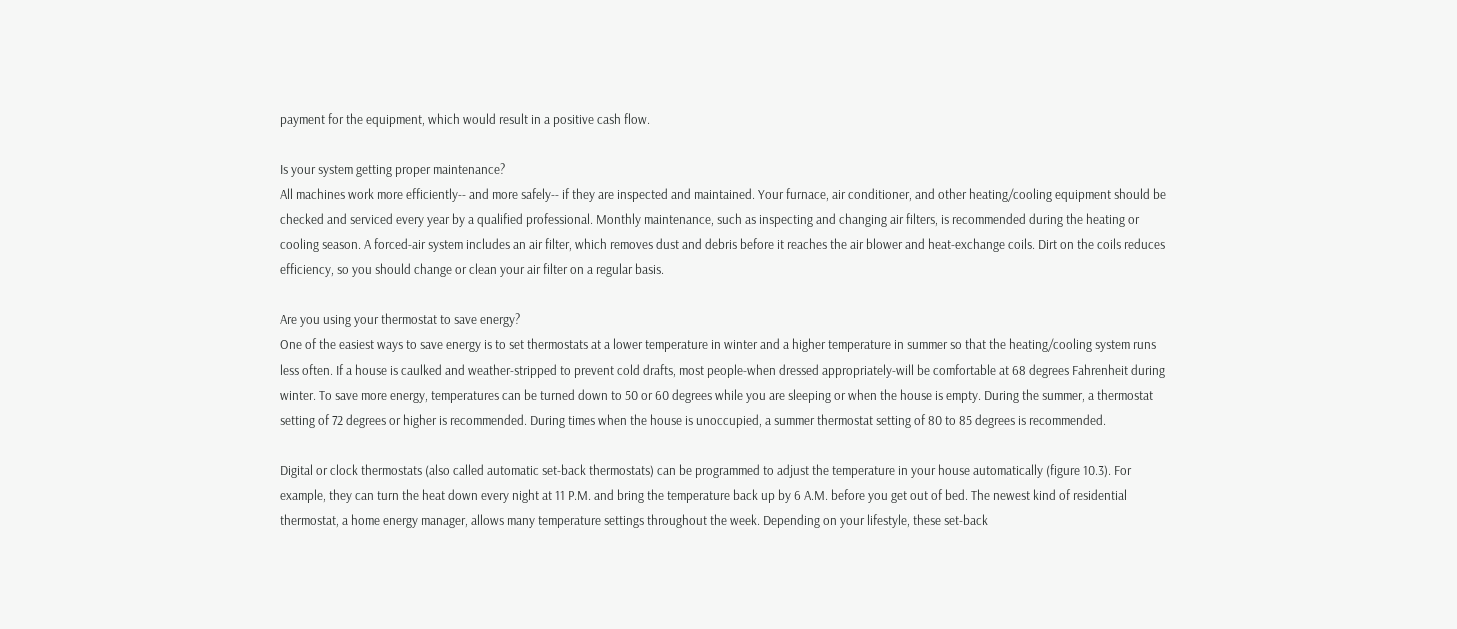payment for the equipment, which would result in a positive cash flow.

Is your system getting proper maintenance?
All machines work more efficiently-- and more safely-- if they are inspected and maintained. Your furnace, air conditioner, and other heating/cooling equipment should be checked and serviced every year by a qualified professional. Monthly maintenance, such as inspecting and changing air filters, is recommended during the heating or cooling season. A forced-air system includes an air filter, which removes dust and debris before it reaches the air blower and heat-exchange coils. Dirt on the coils reduces efficiency, so you should change or clean your air filter on a regular basis.

Are you using your thermostat to save energy?
One of the easiest ways to save energy is to set thermostats at a lower temperature in winter and a higher temperature in summer so that the heating/cooling system runs less often. If a house is caulked and weather-stripped to prevent cold drafts, most people-when dressed appropriately-will be comfortable at 68 degrees Fahrenheit during winter. To save more energy, temperatures can be turned down to 50 or 60 degrees while you are sleeping or when the house is empty. During the summer, a thermostat setting of 72 degrees or higher is recommended. During times when the house is unoccupied, a summer thermostat setting of 80 to 85 degrees is recommended.

Digital or clock thermostats (also called automatic set-back thermostats) can be programmed to adjust the temperature in your house automatically (figure 10.3). For example, they can turn the heat down every night at 11 P.M. and bring the temperature back up by 6 A.M. before you get out of bed. The newest kind of residential thermostat, a home energy manager, allows many temperature settings throughout the week. Depending on your lifestyle, these set-back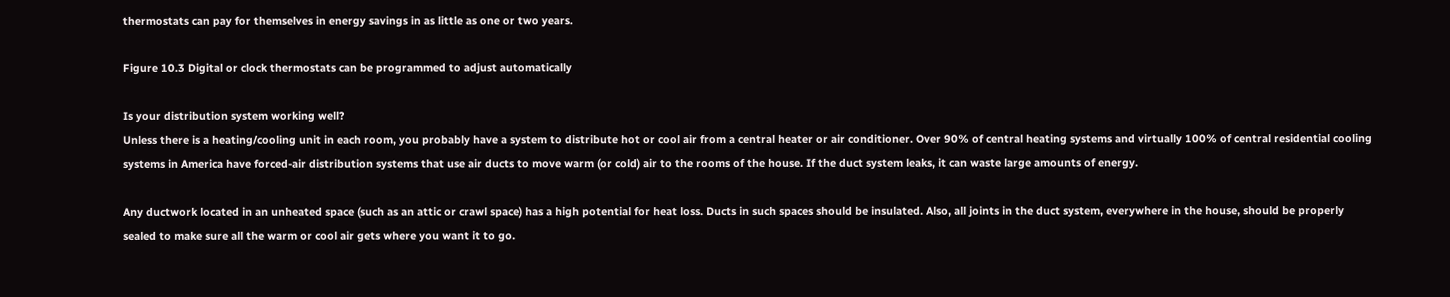thermostats can pay for themselves in energy savings in as little as one or two years.

Figure 10.3 Digital or clock thermostats can be programmed to adjust automatically

Is your distribution system working well?
Unless there is a heating/cooling unit in each room, you probably have a system to distribute hot or cool air from a central heater or air conditioner. Over 90% of central heating systems and virtually 100% of central residential cooling systems in America have forced-air distribution systems that use air ducts to move warm (or cold) air to the rooms of the house. If the duct system leaks, it can waste large amounts of energy.

Any ductwork located in an unheated space (such as an attic or crawl space) has a high potential for heat loss. Ducts in such spaces should be insulated. Also, all joints in the duct system, everywhere in the house, should be properly sealed to make sure all the warm or cool air gets where you want it to go.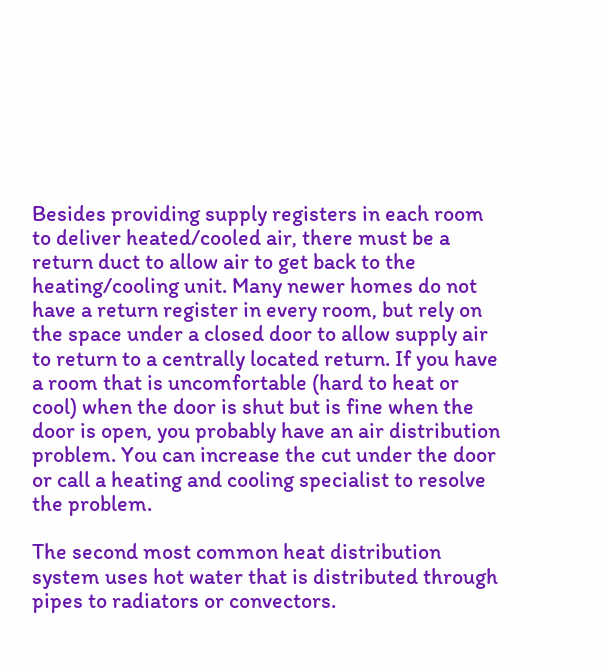Besides providing supply registers in each room to deliver heated/cooled air, there must be a return duct to allow air to get back to the heating/cooling unit. Many newer homes do not have a return register in every room, but rely on the space under a closed door to allow supply air to return to a centrally located return. If you have a room that is uncomfortable (hard to heat or cool) when the door is shut but is fine when the door is open, you probably have an air distribution problem. You can increase the cut under the door or call a heating and cooling specialist to resolve the problem.

The second most common heat distribution system uses hot water that is distributed through pipes to radiators or convectors.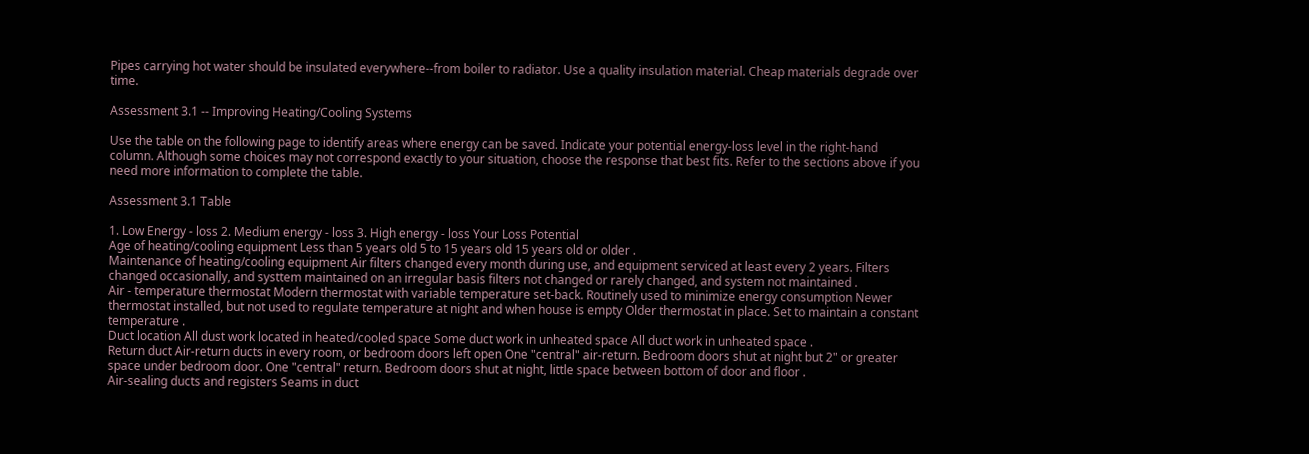Pipes carrying hot water should be insulated everywhere--from boiler to radiator. Use a quality insulation material. Cheap materials degrade over time.

Assessment 3.1 -- Improving Heating/Cooling Systems

Use the table on the following page to identify areas where energy can be saved. Indicate your potential energy-loss level in the right-hand column. Although some choices may not correspond exactly to your situation, choose the response that best fits. Refer to the sections above if you need more information to complete the table.

Assessment 3.1 Table

1. Low Energy - loss 2. Medium energy - loss 3. High energy - loss Your Loss Potential
Age of heating/cooling equipment Less than 5 years old 5 to 15 years old 15 years old or older .
Maintenance of heating/cooling equipment Air filters changed every month during use, and equipment serviced at least every 2 years. Filters changed occasionally, and systtem maintained on an irregular basis filters not changed or rarely changed, and system not maintained .
Air - temperature thermostat Modern thermostat with variable temperature set-back. Routinely used to minimize energy consumption Newer thermostat installed, but not used to regulate temperature at night and when house is empty Older thermostat in place. Set to maintain a constant temperature .
Duct location All dust work located in heated/cooled space Some duct work in unheated space All duct work in unheated space .
Return duct Air-return ducts in every room, or bedroom doors left open One "central" air-return. Bedroom doors shut at night but 2" or greater space under bedroom door. One "central" return. Bedroom doors shut at night, little space between bottom of door and floor .
Air-sealing ducts and registers Seams in duct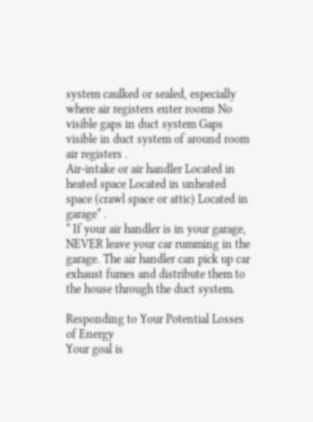system caulked or sealed, especially where air registers enter rooms No visible gaps in duct system Gaps visible in duct system of around room air registers .
Air-intake or air handler Located in heated space Located in unheated space (crawl space or attic) Located in garage* .
* If your air handler is in your garage, NEVER leave your car rumming in the garage. The air handler can pick up car exhaust fumes and distribute them to the house through the duct system.

Responding to Your Potential Losses of Energy
Your goal is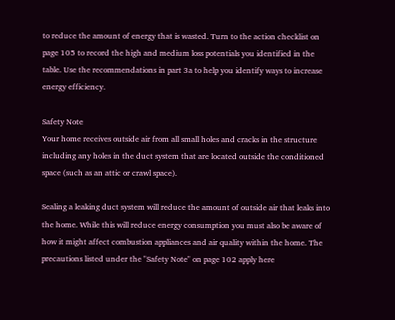to reduce the amount of energy that is wasted. Turn to the action checklist on page 105 to record the high and medium loss potentials you identified in the table. Use the recommendations in part 3a to help you identify ways to increase energy efficiency.

Safety Note
Your home receives outside air from all small holes and cracks in the structure including any holes in the duct system that are located outside the conditioned space (such as an attic or crawl space).

Sealing a leaking duct system will reduce the amount of outside air that leaks into the home. While this will reduce energy consumption you must also be aware of how it might affect combustion appliances and air quality within the home. The precautions listed under the "Safety Note" on page 102 apply here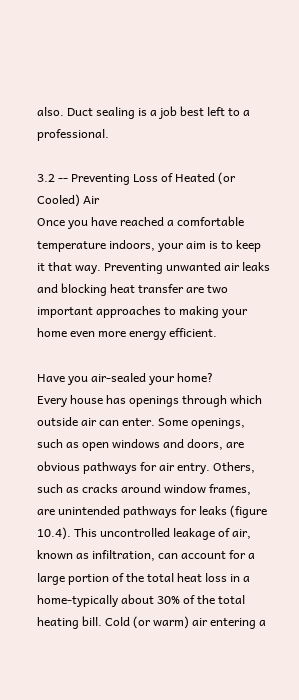also. Duct sealing is a job best left to a professional.

3.2 -- Preventing Loss of Heated (or Cooled) Air
Once you have reached a comfortable temperature indoors, your aim is to keep it that way. Preventing unwanted air leaks and blocking heat transfer are two important approaches to making your home even more energy efficient.

Have you air-sealed your home?
Every house has openings through which outside air can enter. Some openings, such as open windows and doors, are obvious pathways for air entry. Others, such as cracks around window frames, are unintended pathways for leaks (figure 10.4). This uncontrolled leakage of air, known as infiltration, can account for a large portion of the total heat loss in a home-typically about 30% of the total heating bill. Cold (or warm) air entering a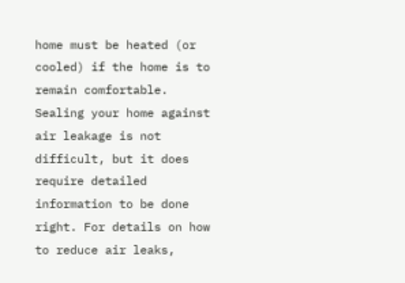home must be heated (or cooled) if the home is to remain comfortable. Sealing your home against air leakage is not difficult, but it does require detailed information to be done right. For details on how to reduce air leaks,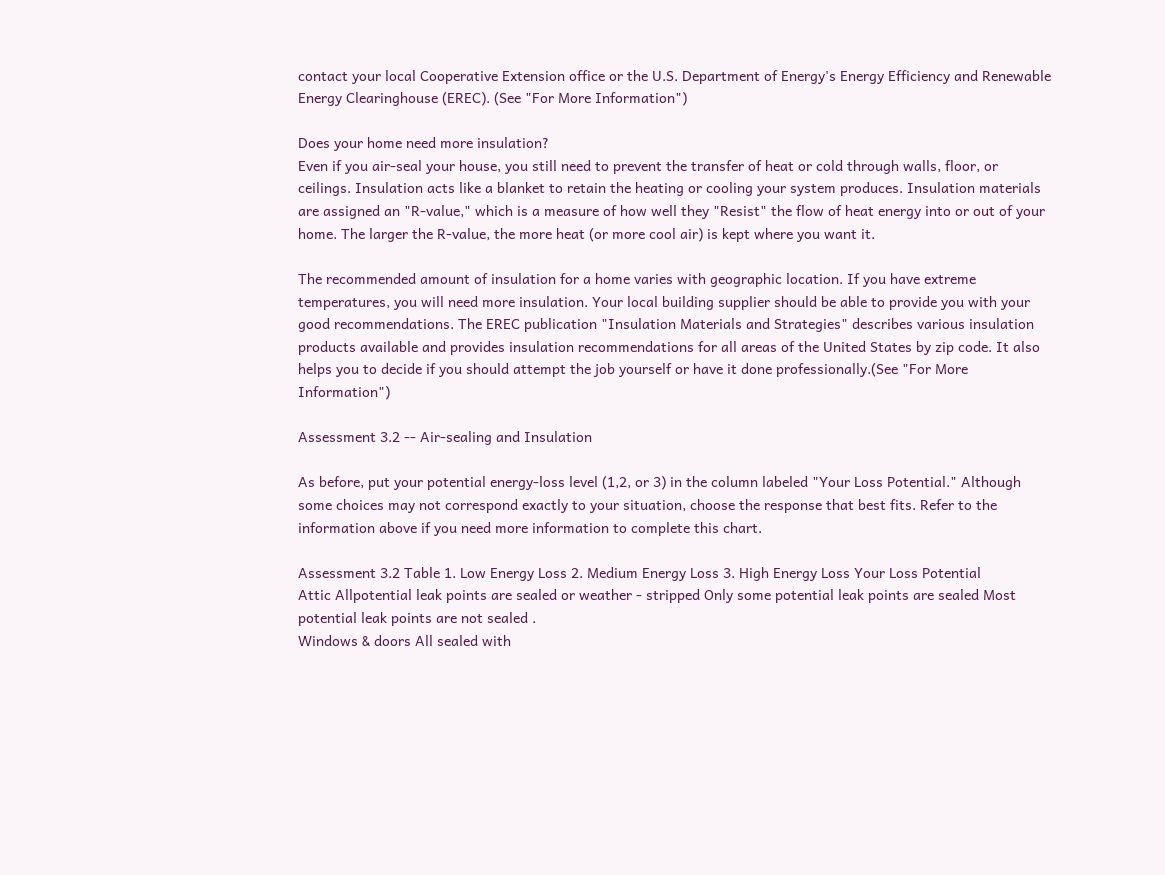contact your local Cooperative Extension office or the U.S. Department of Energy's Energy Efficiency and Renewable Energy Clearinghouse (EREC). (See "For More Information")

Does your home need more insulation?
Even if you air-seal your house, you still need to prevent the transfer of heat or cold through walls, floor, or ceilings. Insulation acts like a blanket to retain the heating or cooling your system produces. Insulation materials are assigned an "R-value," which is a measure of how well they "Resist" the flow of heat energy into or out of your home. The larger the R-value, the more heat (or more cool air) is kept where you want it.

The recommended amount of insulation for a home varies with geographic location. If you have extreme temperatures, you will need more insulation. Your local building supplier should be able to provide you with your good recommendations. The EREC publication "Insulation Materials and Strategies" describes various insulation products available and provides insulation recommendations for all areas of the United States by zip code. It also helps you to decide if you should attempt the job yourself or have it done professionally.(See "For More Information")

Assessment 3.2 -- Air-sealing and Insulation

As before, put your potential energy-loss level (1,2, or 3) in the column labeled "Your Loss Potential." Although some choices may not correspond exactly to your situation, choose the response that best fits. Refer to the information above if you need more information to complete this chart.

Assessment 3.2 Table 1. Low Energy Loss 2. Medium Energy Loss 3. High Energy Loss Your Loss Potential
Attic Allpotential leak points are sealed or weather - stripped Only some potential leak points are sealed Most potential leak points are not sealed .
Windows & doors All sealed with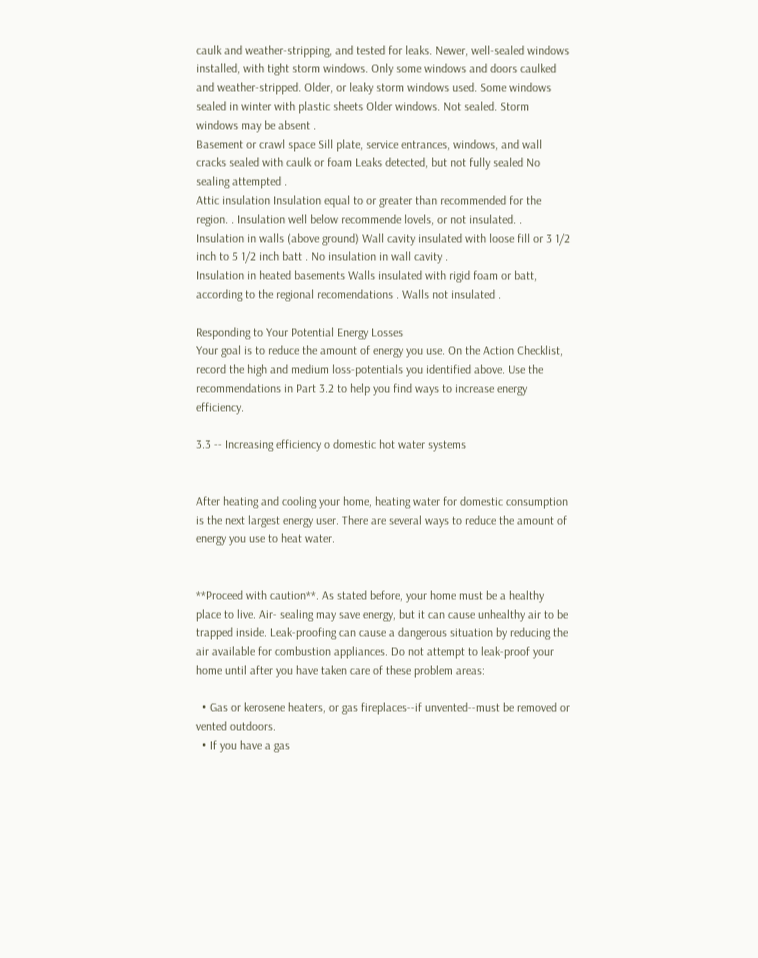caulk and weather-stripping, and tested for leaks. Newer, well-sealed windows installed, with tight storm windows. Only some windows and doors caulked and weather-stripped. Older, or leaky storm windows used. Some windows sealed in winter with plastic sheets Older windows. Not sealed. Storm windows may be absent .
Basement or crawl space Sill plate, service entrances, windows, and wall cracks sealed with caulk or foam Leaks detected, but not fully sealed No sealing attempted .
Attic insulation Insulation equal to or greater than recommended for the region. . Insulation well below recommende lovels, or not insulated. .
Insulation in walls (above ground) Wall cavity insulated with loose fill or 3 1/2 inch to 5 1/2 inch batt . No insulation in wall cavity .
Insulation in heated basements Walls insulated with rigid foam or batt, according to the regional recomendations . Walls not insulated .

Responding to Your Potential Energy Losses
Your goal is to reduce the amount of energy you use. On the Action Checklist, record the high and medium loss-potentials you identified above. Use the recommendations in Part 3.2 to help you find ways to increase energy efficiency.

3.3 -- Increasing efficiency o domestic hot water systems


After heating and cooling your home, heating water for domestic consumption is the next largest energy user. There are several ways to reduce the amount of energy you use to heat water.


**Proceed with caution**. As stated before, your home must be a healthy place to live. Air- sealing may save energy, but it can cause unhealthy air to be trapped inside. Leak-proofing can cause a dangerous situation by reducing the air available for combustion appliances. Do not attempt to leak-proof your home until after you have taken care of these problem areas:

  • Gas or kerosene heaters, or gas fireplaces--if unvented--must be removed or vented outdoors.
  • If you have a gas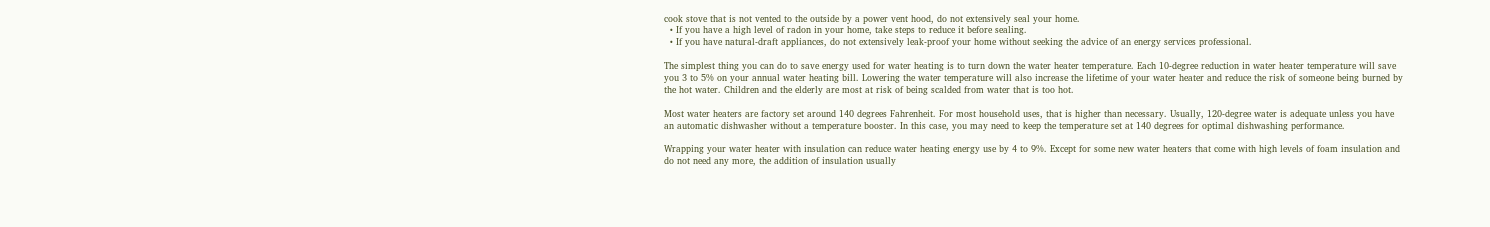cook stove that is not vented to the outside by a power vent hood, do not extensively seal your home.
  • If you have a high level of radon in your home, take steps to reduce it before sealing.
  • If you have natural-draft appliances, do not extensively leak-proof your home without seeking the advice of an energy services professional.

The simplest thing you can do to save energy used for water heating is to turn down the water heater temperature. Each 10-degree reduction in water heater temperature will save you 3 to 5% on your annual water heating bill. Lowering the water temperature will also increase the lifetime of your water heater and reduce the risk of someone being burned by the hot water. Children and the elderly are most at risk of being scalded from water that is too hot.

Most water heaters are factory set around 140 degrees Fahrenheit. For most household uses, that is higher than necessary. Usually, 120-degree water is adequate unless you have an automatic dishwasher without a temperature booster. In this case, you may need to keep the temperature set at 140 degrees for optimal dishwashing performance.

Wrapping your water heater with insulation can reduce water heating energy use by 4 to 9%. Except for some new water heaters that come with high levels of foam insulation and do not need any more, the addition of insulation usually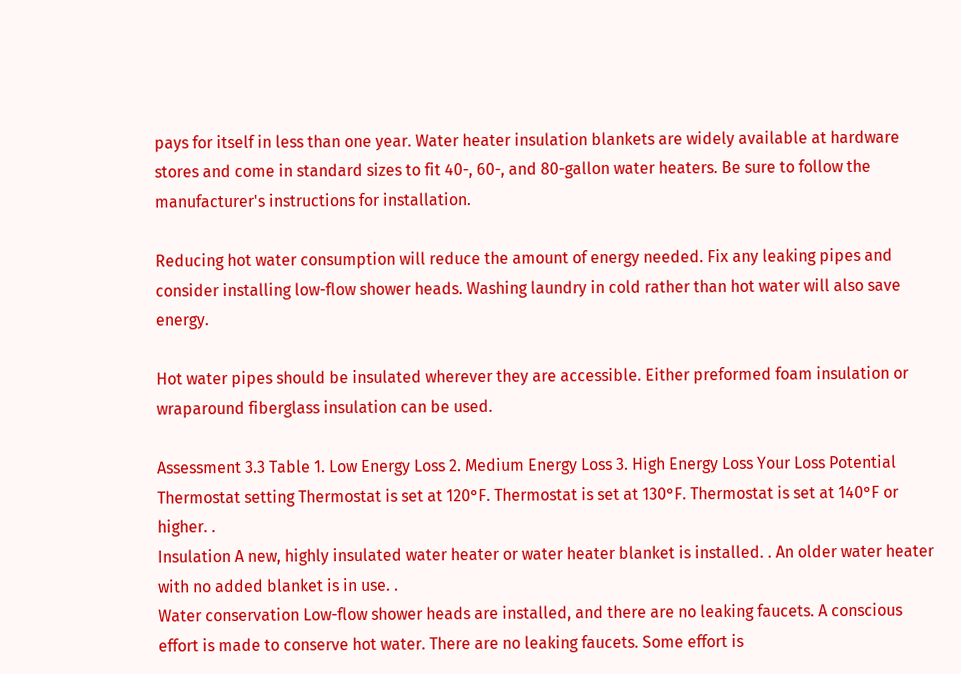pays for itself in less than one year. Water heater insulation blankets are widely available at hardware stores and come in standard sizes to fit 40-, 60-, and 80-gallon water heaters. Be sure to follow the manufacturer's instructions for installation.

Reducing hot water consumption will reduce the amount of energy needed. Fix any leaking pipes and consider installing low-flow shower heads. Washing laundry in cold rather than hot water will also save energy.

Hot water pipes should be insulated wherever they are accessible. Either preformed foam insulation or wraparound fiberglass insulation can be used.

Assessment 3.3 Table 1. Low Energy Loss 2. Medium Energy Loss 3. High Energy Loss Your Loss Potential
Thermostat setting Thermostat is set at 120°F. Thermostat is set at 130°F. Thermostat is set at 140°F or higher. .
Insulation A new, highly insulated water heater or water heater blanket is installed. . An older water heater with no added blanket is in use. .
Water conservation Low-flow shower heads are installed, and there are no leaking faucets. A conscious effort is made to conserve hot water. There are no leaking faucets. Some effort is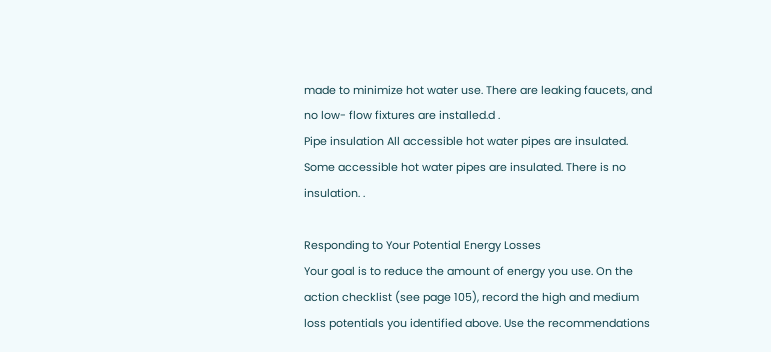made to minimize hot water use. There are leaking faucets, and no low- flow fixtures are installed.d .
Pipe insulation All accessible hot water pipes are insulated. Some accessible hot water pipes are insulated. There is no insulation. .

Responding to Your Potential Energy Losses
Your goal is to reduce the amount of energy you use. On the action checklist (see page 105), record the high and medium loss potentials you identified above. Use the recommendations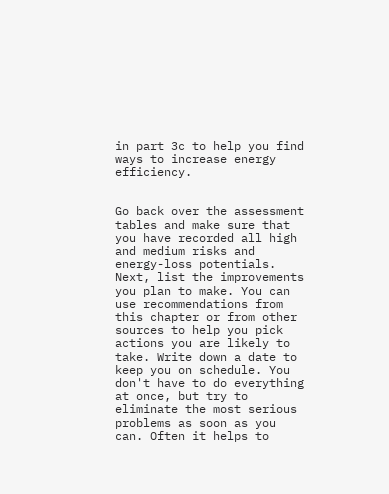in part 3c to help you find ways to increase energy efficiency.


Go back over the assessment tables and make sure that you have recorded all high and medium risks and energy-loss potentials. Next, list the improvements you plan to make. You can use recommendations from this chapter or from other sources to help you pick actions you are likely to take. Write down a date to keep you on schedule. You don't have to do everything at once, but try to eliminate the most serious problems as soon as you can. Often it helps to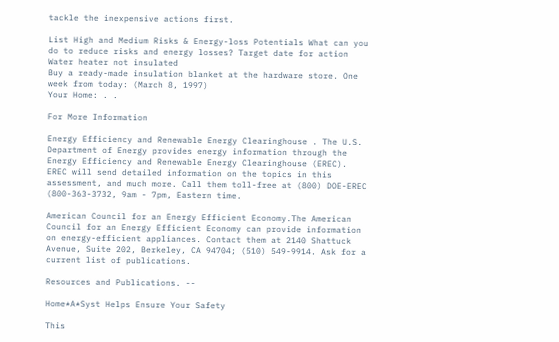tackle the inexpensive actions first.

List High and Medium Risks & Energy-loss Potentials What can you do to reduce risks and energy losses? Target date for action
Water heater not insulated
Buy a ready-made insulation blanket at the hardware store. One week from today: (March 8, 1997)
Your Home: . .

For More Information

Energy Efficiency and Renewable Energy Clearinghouse . The U.S. Department of Energy provides energy information through the Energy Efficiency and Renewable Energy Clearinghouse (EREC). EREC will send detailed information on the topics in this assessment, and much more. Call them toll-free at (800) DOE-EREC (800-363-3732, 9am - 7pm, Eastern time.

American Council for an Energy Efficient Economy.The American Council for an Energy Efficient Economy can provide information on energy-efficient appliances. Contact them at 2140 Shattuck Avenue, Suite 202, Berkeley, CA 94704; (510) 549-9914. Ask for a current list of publications.

Resources and Publications. --

Home*A*Syst Helps Ensure Your Safety

This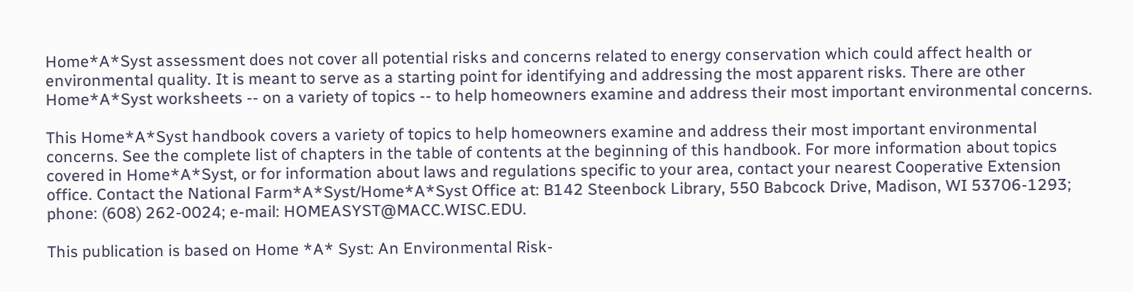Home*A*Syst assessment does not cover all potential risks and concerns related to energy conservation which could affect health or environmental quality. It is meant to serve as a starting point for identifying and addressing the most apparent risks. There are other Home*A*Syst worksheets -- on a variety of topics -- to help homeowners examine and address their most important environmental concerns.

This Home*A*Syst handbook covers a variety of topics to help homeowners examine and address their most important environmental concerns. See the complete list of chapters in the table of contents at the beginning of this handbook. For more information about topics covered in Home*A*Syst, or for information about laws and regulations specific to your area, contact your nearest Cooperative Extension office. Contact the National Farm*A*Syst/Home*A*Syst Office at: B142 Steenbock Library, 550 Babcock Drive, Madison, WI 53706-1293; phone: (608) 262-0024; e-mail: HOMEASYST@MACC.WISC.EDU.

This publication is based on Home *A* Syst: An Environmental Risk-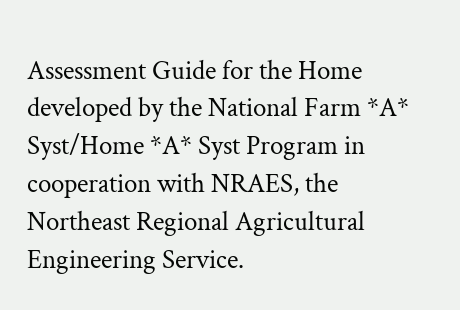Assessment Guide for the Home developed by the National Farm *A* Syst/Home *A* Syst Program in cooperation with NRAES, the Northeast Regional Agricultural Engineering Service.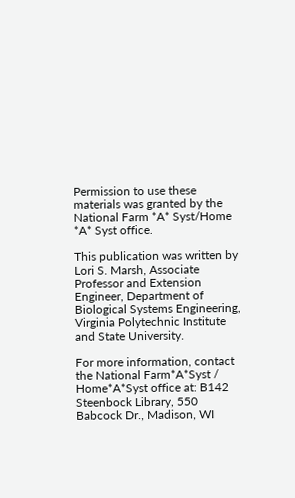Permission to use these materials was granted by the National Farm *A* Syst/Home *A* Syst office.

This publication was written by Lori S. Marsh, Associate Professor and Extension Engineer, Department of Biological Systems Engineering, Virginia Polytechnic Institute and State University.

For more information, contact the National Farm*A*Syst / Home*A*Syst office at: B142 Steenbock Library, 550 Babcock Dr., Madison, WI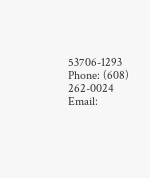53706-1293 Phone: (608) 262-0024
Email: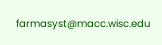farmasyst@macc.wisc.edu